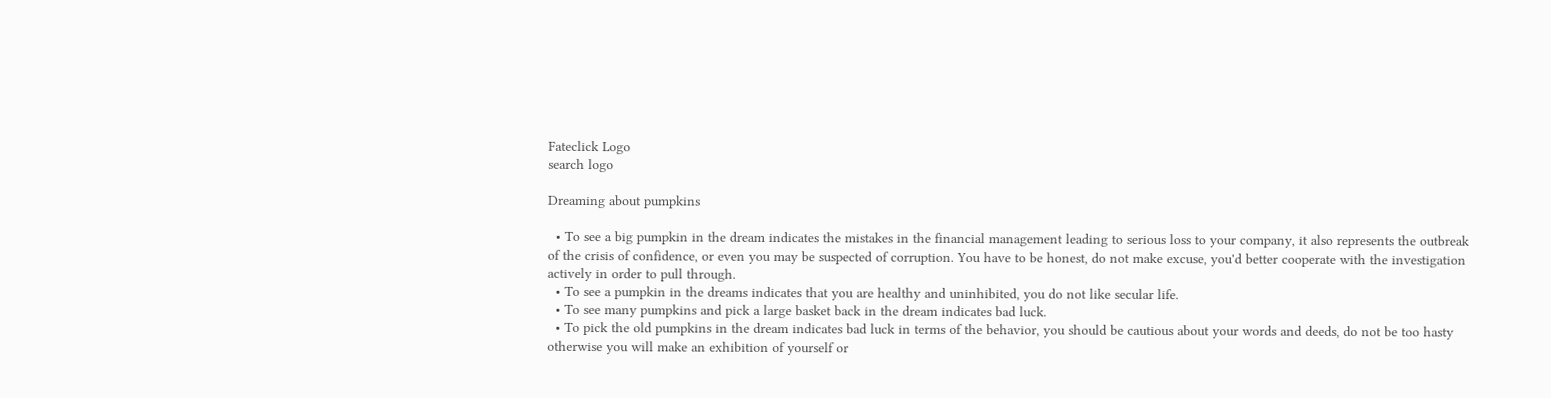Fateclick Logo
search logo

Dreaming about pumpkins

  • To see a big pumpkin in the dream indicates the mistakes in the financial management leading to serious loss to your company, it also represents the outbreak of the crisis of confidence, or even you may be suspected of corruption. You have to be honest, do not make excuse, you'd better cooperate with the investigation actively in order to pull through.
  • To see a pumpkin in the dreams indicates that you are healthy and uninhibited, you do not like secular life.
  • To see many pumpkins and pick a large basket back in the dream indicates bad luck.
  • To pick the old pumpkins in the dream indicates bad luck in terms of the behavior, you should be cautious about your words and deeds, do not be too hasty otherwise you will make an exhibition of yourself or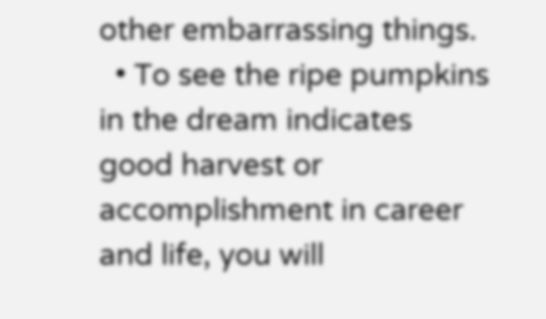other embarrassing things.
  • To see the ripe pumpkins in the dream indicates good harvest or accomplishment in career and life, you will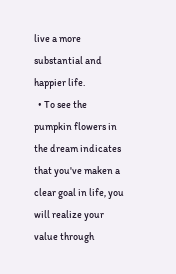live a more substantial and happier life.
  • To see the pumpkin flowers in the dream indicates that you've maken a clear goal in life, you will realize your value through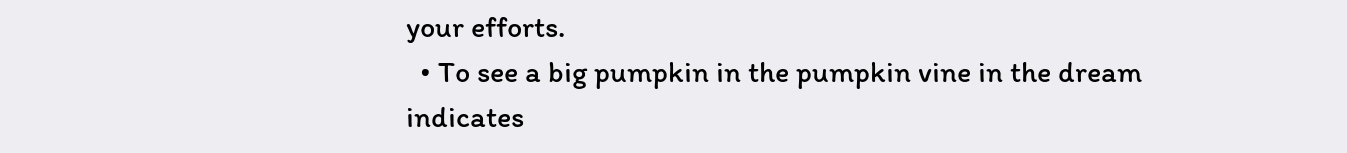your efforts.
  • To see a big pumpkin in the pumpkin vine in the dream indicates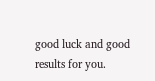good luck and good results for you.